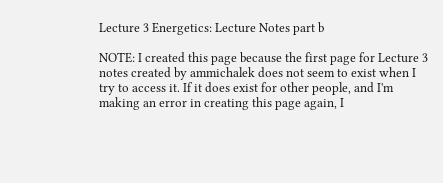Lecture 3 Energetics: Lecture Notes part b

NOTE: I created this page because the first page for Lecture 3 notes created by ammichalek does not seem to exist when I try to access it. If it does exist for other people, and I'm making an error in creating this page again, I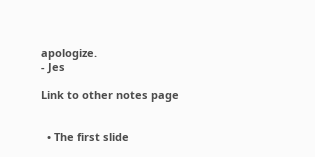apologize.
- Jes

Link to other notes page


  • The first slide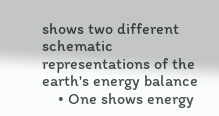shows two different schematic representations of the earth's energy balance
    • One shows energy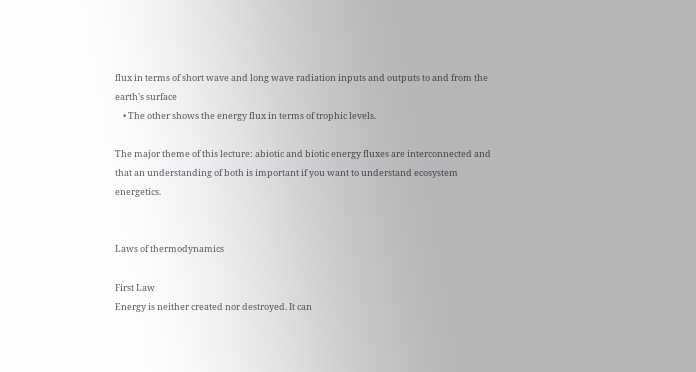flux in terms of short wave and long wave radiation inputs and outputs to and from the earth's surface
    • The other shows the energy flux in terms of trophic levels.

The major theme of this lecture: abiotic and biotic energy fluxes are interconnected and that an understanding of both is important if you want to understand ecosystem energetics.


Laws of thermodynamics

First Law
Energy is neither created nor destroyed. It can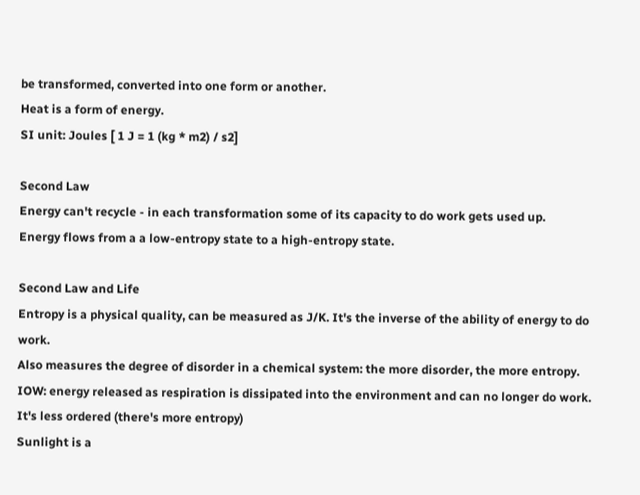be transformed, converted into one form or another.
Heat is a form of energy.
SI unit: Joules [ 1 J = 1 (kg * m2) / s2]

Second Law
Energy can't recycle - in each transformation some of its capacity to do work gets used up.
Energy flows from a a low-entropy state to a high-entropy state.

Second Law and Life
Entropy is a physical quality, can be measured as J/K. It's the inverse of the ability of energy to do work.
Also measures the degree of disorder in a chemical system: the more disorder, the more entropy.
IOW: energy released as respiration is dissipated into the environment and can no longer do work. It's less ordered (there's more entropy)
Sunlight is a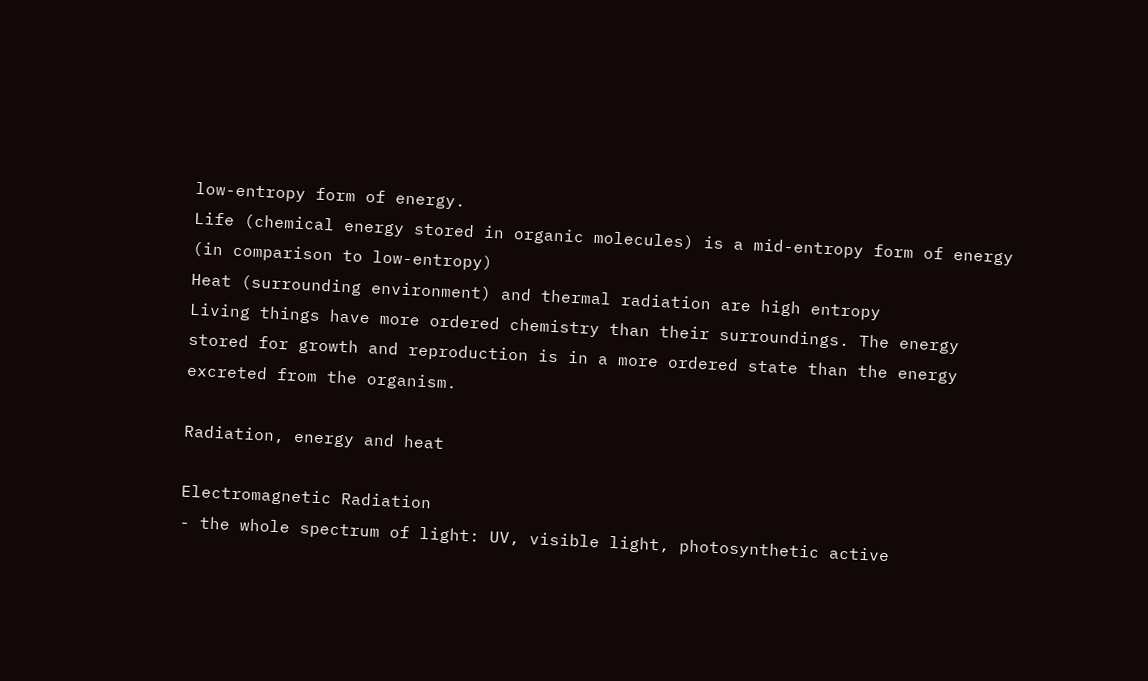low-entropy form of energy.
Life (chemical energy stored in organic molecules) is a mid-entropy form of energy (in comparison to low-entropy)
Heat (surrounding environment) and thermal radiation are high entropy
Living things have more ordered chemistry than their surroundings. The energy stored for growth and reproduction is in a more ordered state than the energy excreted from the organism.

Radiation, energy and heat

Electromagnetic Radiation
- the whole spectrum of light: UV, visible light, photosynthetic active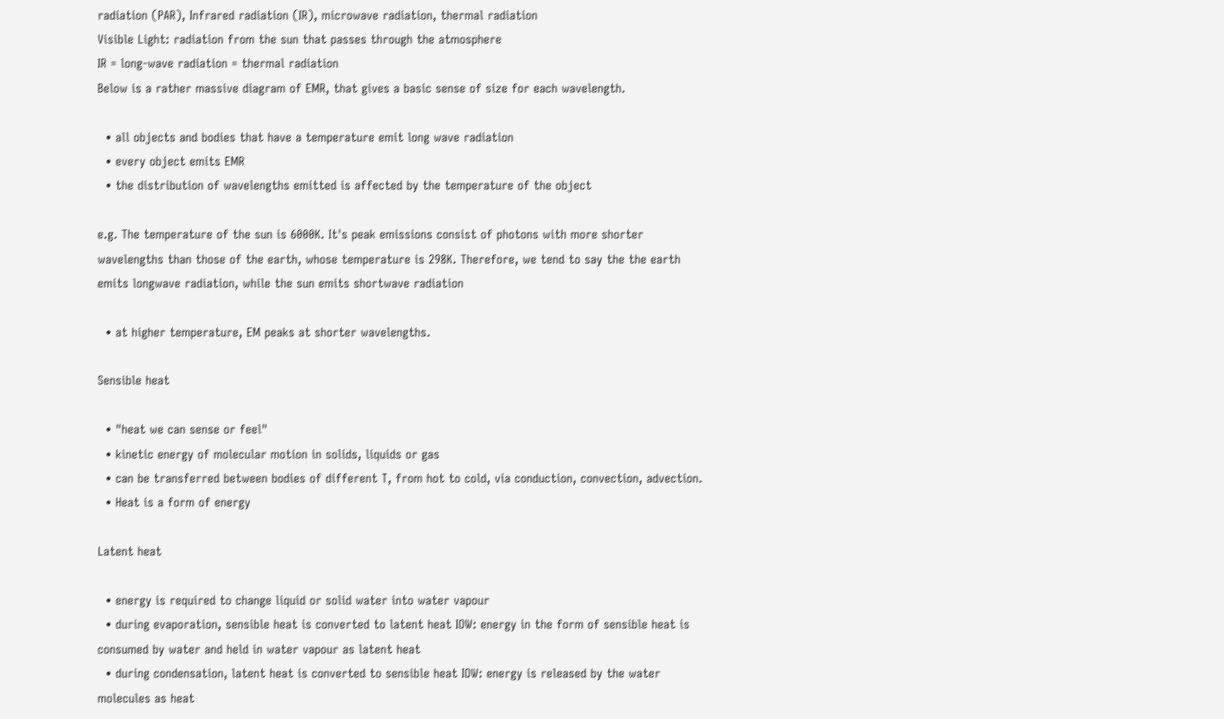radiation (PAR), Infrared radiation (IR), microwave radiation, thermal radiation
Visible Light: radiation from the sun that passes through the atmosphere
IR = long-wave radiation = thermal radiation
Below is a rather massive diagram of EMR, that gives a basic sense of size for each wavelength.

  • all objects and bodies that have a temperature emit long wave radiation
  • every object emits EMR
  • the distribution of wavelengths emitted is affected by the temperature of the object

e.g. The temperature of the sun is 6000K. It's peak emissions consist of photons with more shorter wavelengths than those of the earth, whose temperature is 298K. Therefore, we tend to say the the earth emits longwave radiation, while the sun emits shortwave radiation

  • at higher temperature, EM peaks at shorter wavelengths.

Sensible heat

  • "heat we can sense or feel"
  • kinetic energy of molecular motion in solids, liquids or gas
  • can be transferred between bodies of different T, from hot to cold, via conduction, convection, advection.
  • Heat is a form of energy

Latent heat

  • energy is required to change liquid or solid water into water vapour
  • during evaporation, sensible heat is converted to latent heat IOW: energy in the form of sensible heat is consumed by water and held in water vapour as latent heat
  • during condensation, latent heat is converted to sensible heat IOW: energy is released by the water molecules as heat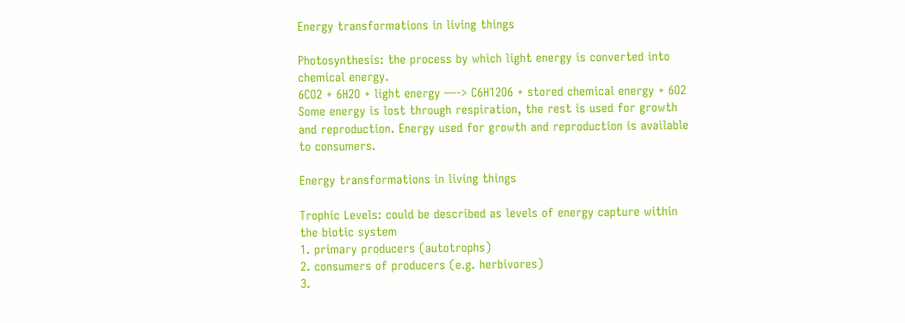Energy transformations in living things

Photosynthesis: the process by which light energy is converted into chemical energy.
6CO2 + 6H2O + light energy —-> C6H12O6 + stored chemical energy + 6O2
Some energy is lost through respiration, the rest is used for growth and reproduction. Energy used for growth and reproduction is available to consumers.

Energy transformations in living things

Trophic Levels: could be described as levels of energy capture within the biotic system
1. primary producers (autotrophs)
2. consumers of producers (e.g. herbivores)
3.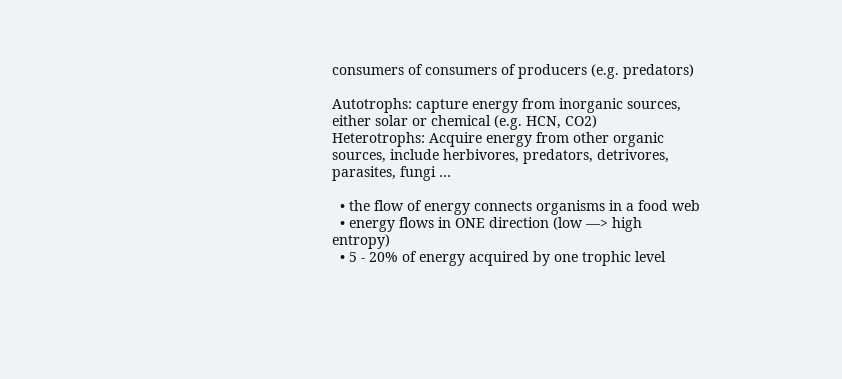consumers of consumers of producers (e.g. predators)

Autotrophs: capture energy from inorganic sources, either solar or chemical (e.g. HCN, CO2)
Heterotrophs: Acquire energy from other organic sources, include herbivores, predators, detrivores, parasites, fungi …

  • the flow of energy connects organisms in a food web
  • energy flows in ONE direction (low —> high entropy)
  • 5 - 20% of energy acquired by one trophic level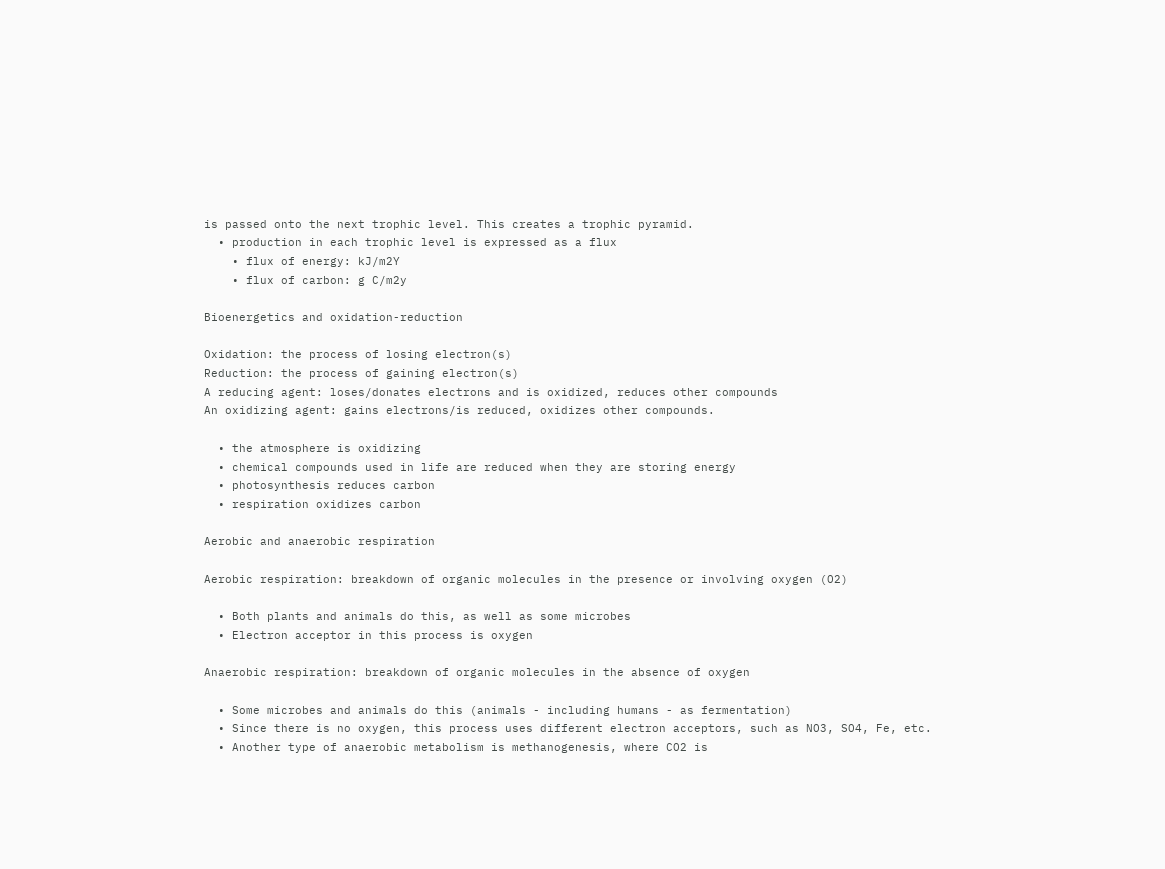is passed onto the next trophic level. This creates a trophic pyramid.
  • production in each trophic level is expressed as a flux
    • flux of energy: kJ/m2Y
    • flux of carbon: g C/m2y

Bioenergetics and oxidation-reduction

Oxidation: the process of losing electron(s)
Reduction: the process of gaining electron(s)
A reducing agent: loses/donates electrons and is oxidized, reduces other compounds
An oxidizing agent: gains electrons/is reduced, oxidizes other compounds.

  • the atmosphere is oxidizing
  • chemical compounds used in life are reduced when they are storing energy
  • photosynthesis reduces carbon
  • respiration oxidizes carbon

Aerobic and anaerobic respiration

Aerobic respiration: breakdown of organic molecules in the presence or involving oxygen (O2)

  • Both plants and animals do this, as well as some microbes
  • Electron acceptor in this process is oxygen

Anaerobic respiration: breakdown of organic molecules in the absence of oxygen

  • Some microbes and animals do this (animals - including humans - as fermentation)
  • Since there is no oxygen, this process uses different electron acceptors, such as NO3, SO4, Fe, etc.
  • Another type of anaerobic metabolism is methanogenesis, where CO2 is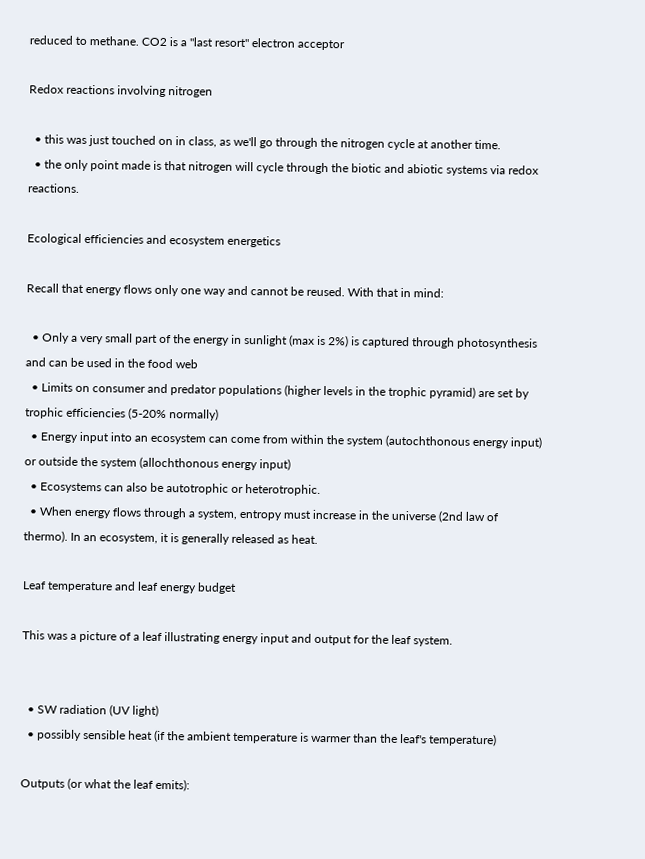reduced to methane. CO2 is a "last resort" electron acceptor

Redox reactions involving nitrogen

  • this was just touched on in class, as we'll go through the nitrogen cycle at another time.
  • the only point made is that nitrogen will cycle through the biotic and abiotic systems via redox reactions.

Ecological efficiencies and ecosystem energetics

Recall that energy flows only one way and cannot be reused. With that in mind:

  • Only a very small part of the energy in sunlight (max is 2%) is captured through photosynthesis and can be used in the food web
  • Limits on consumer and predator populations (higher levels in the trophic pyramid) are set by trophic efficiencies (5-20% normally)
  • Energy input into an ecosystem can come from within the system (autochthonous energy input) or outside the system (allochthonous energy input)
  • Ecosystems can also be autotrophic or heterotrophic.
  • When energy flows through a system, entropy must increase in the universe (2nd law of thermo). In an ecosystem, it is generally released as heat.

Leaf temperature and leaf energy budget

This was a picture of a leaf illustrating energy input and output for the leaf system.


  • SW radiation (UV light)
  • possibly sensible heat (if the ambient temperature is warmer than the leaf's temperature)

Outputs (or what the leaf emits):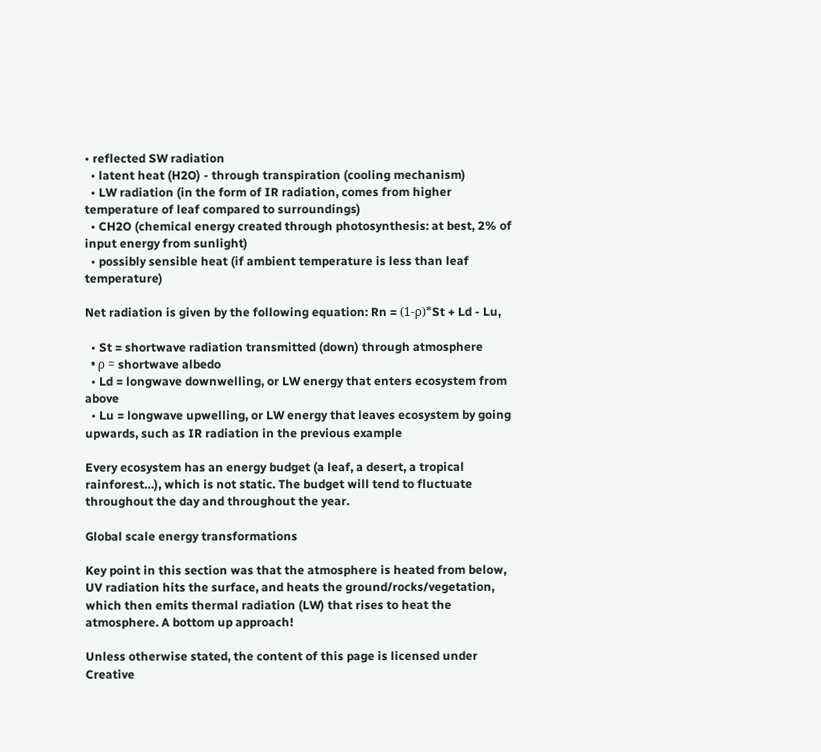• reflected SW radiation
  • latent heat (H2O) - through transpiration (cooling mechanism)
  • LW radiation (in the form of IR radiation, comes from higher temperature of leaf compared to surroundings)
  • CH2O (chemical energy created through photosynthesis: at best, 2% of input energy from sunlight)
  • possibly sensible heat (if ambient temperature is less than leaf temperature)

Net radiation is given by the following equation: Rn = (1-ρ)*St + Ld - Lu,

  • St = shortwave radiation transmitted (down) through atmosphere
  • ρ = shortwave albedo
  • Ld = longwave downwelling, or LW energy that enters ecosystem from above
  • Lu = longwave upwelling, or LW energy that leaves ecosystem by going upwards, such as IR radiation in the previous example

Every ecosystem has an energy budget (a leaf, a desert, a tropical rainforest…), which is not static. The budget will tend to fluctuate throughout the day and throughout the year.

Global scale energy transformations

Key point in this section was that the atmosphere is heated from below, UV radiation hits the surface, and heats the ground/rocks/vegetation, which then emits thermal radiation (LW) that rises to heat the atmosphere. A bottom up approach!

Unless otherwise stated, the content of this page is licensed under Creative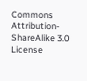Commons Attribution-ShareAlike 3.0 License